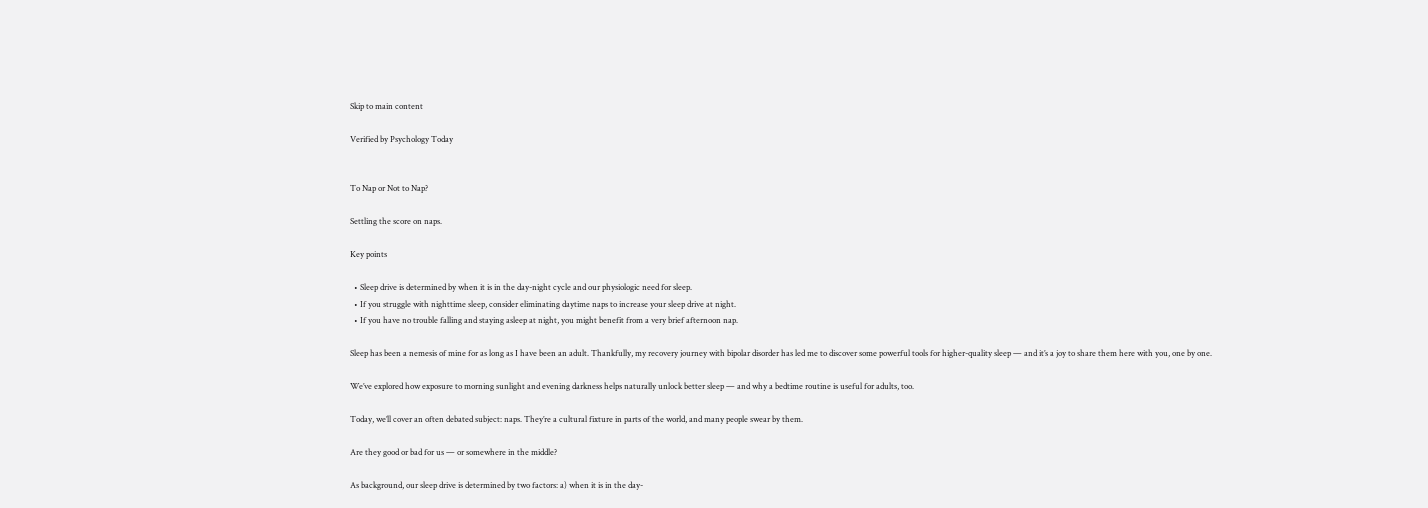Skip to main content

Verified by Psychology Today


To Nap or Not to Nap?

Settling the score on naps.

Key points

  • Sleep drive is determined by when it is in the day-night cycle and our physiologic need for sleep.
  • If you struggle with nighttime sleep, consider eliminating daytime naps to increase your sleep drive at night.
  • If you have no trouble falling and staying asleep at night, you might benefit from a very brief afternoon nap.

Sleep has been a nemesis of mine for as long as I have been an adult. Thankfully, my recovery journey with bipolar disorder has led me to discover some powerful tools for higher-quality sleep — and it’s a joy to share them here with you, one by one.

We’ve explored how exposure to morning sunlight and evening darkness helps naturally unlock better sleep — and why a bedtime routine is useful for adults, too.

Today, we’ll cover an often debated subject: naps. They’re a cultural fixture in parts of the world, and many people swear by them.

Are they good or bad for us — or somewhere in the middle?

As background, our sleep drive is determined by two factors: a) when it is in the day-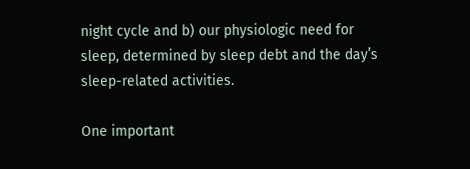night cycle and b) our physiologic need for sleep, determined by sleep debt and the day’s sleep-related activities.

One important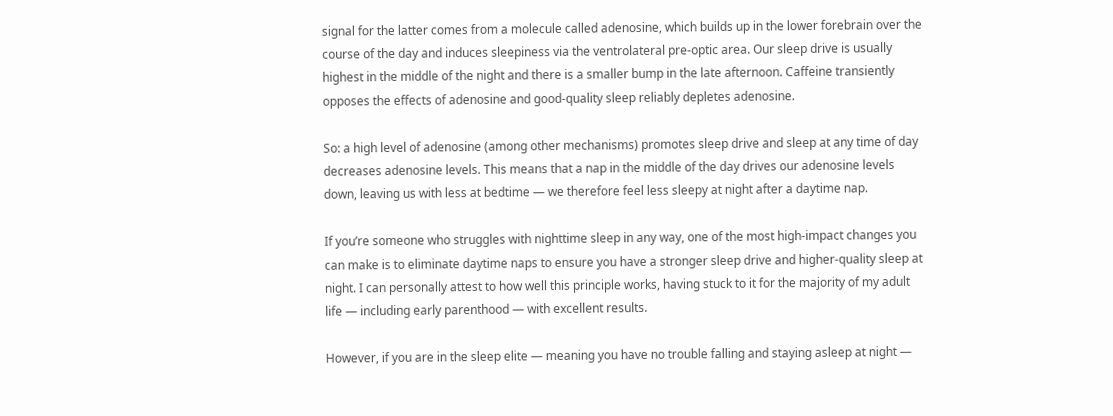signal for the latter comes from a molecule called adenosine, which builds up in the lower forebrain over the course of the day and induces sleepiness via the ventrolateral pre-optic area. Our sleep drive is usually highest in the middle of the night and there is a smaller bump in the late afternoon. Caffeine transiently opposes the effects of adenosine and good-quality sleep reliably depletes adenosine.

So: a high level of adenosine (among other mechanisms) promotes sleep drive and sleep at any time of day decreases adenosine levels. This means that a nap in the middle of the day drives our adenosine levels down, leaving us with less at bedtime — we therefore feel less sleepy at night after a daytime nap.

If you’re someone who struggles with nighttime sleep in any way, one of the most high-impact changes you can make is to eliminate daytime naps to ensure you have a stronger sleep drive and higher-quality sleep at night. I can personally attest to how well this principle works, having stuck to it for the majority of my adult life — including early parenthood — with excellent results.

However, if you are in the sleep elite — meaning you have no trouble falling and staying asleep at night —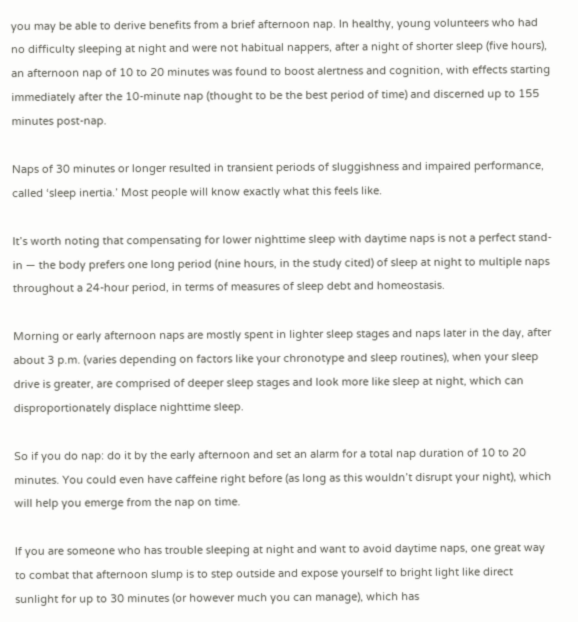you may be able to derive benefits from a brief afternoon nap. In healthy, young volunteers who had no difficulty sleeping at night and were not habitual nappers, after a night of shorter sleep (five hours), an afternoon nap of 10 to 20 minutes was found to boost alertness and cognition, with effects starting immediately after the 10-minute nap (thought to be the best period of time) and discerned up to 155 minutes post-nap.

Naps of 30 minutes or longer resulted in transient periods of sluggishness and impaired performance, called ‘sleep inertia.’ Most people will know exactly what this feels like.

It’s worth noting that compensating for lower nighttime sleep with daytime naps is not a perfect stand-in — the body prefers one long period (nine hours, in the study cited) of sleep at night to multiple naps throughout a 24-hour period, in terms of measures of sleep debt and homeostasis.

Morning or early afternoon naps are mostly spent in lighter sleep stages and naps later in the day, after about 3 p.m. (varies depending on factors like your chronotype and sleep routines), when your sleep drive is greater, are comprised of deeper sleep stages and look more like sleep at night, which can disproportionately displace nighttime sleep.

So if you do nap: do it by the early afternoon and set an alarm for a total nap duration of 10 to 20 minutes. You could even have caffeine right before (as long as this wouldn’t disrupt your night), which will help you emerge from the nap on time.

If you are someone who has trouble sleeping at night and want to avoid daytime naps, one great way to combat that afternoon slump is to step outside and expose yourself to bright light like direct sunlight for up to 30 minutes (or however much you can manage), which has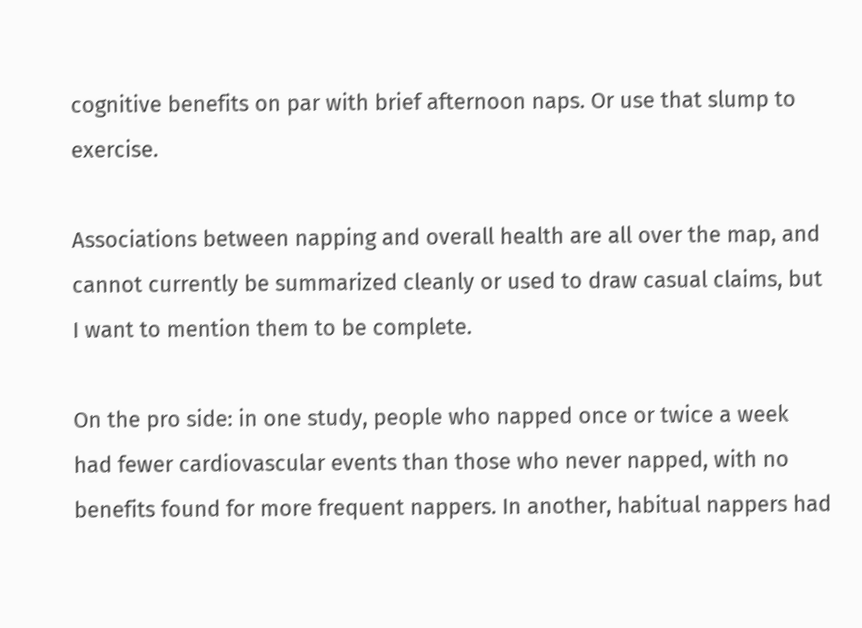cognitive benefits on par with brief afternoon naps. Or use that slump to exercise.

Associations between napping and overall health are all over the map, and cannot currently be summarized cleanly or used to draw casual claims, but I want to mention them to be complete.

On the pro side: in one study, people who napped once or twice a week had fewer cardiovascular events than those who never napped, with no benefits found for more frequent nappers. In another, habitual nappers had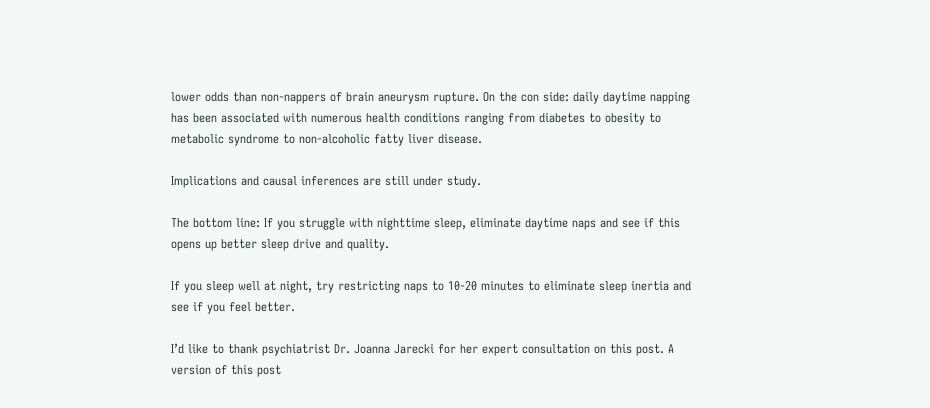lower odds than non-nappers of brain aneurysm rupture. On the con side: daily daytime napping has been associated with numerous health conditions ranging from diabetes to obesity to metabolic syndrome to non-alcoholic fatty liver disease.

Implications and causal inferences are still under study.

The bottom line: If you struggle with nighttime sleep, eliminate daytime naps and see if this opens up better sleep drive and quality.

If you sleep well at night, try restricting naps to 10-20 minutes to eliminate sleep inertia and see if you feel better.

I’d like to thank psychiatrist Dr. Joanna Jarecki for her expert consultation on this post. A version of this post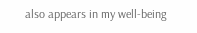also appears in my well-being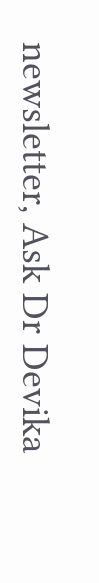newsletter, Ask Dr Devika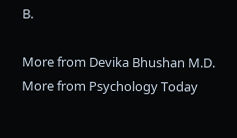B.

More from Devika Bhushan M.D.
More from Psychology Today